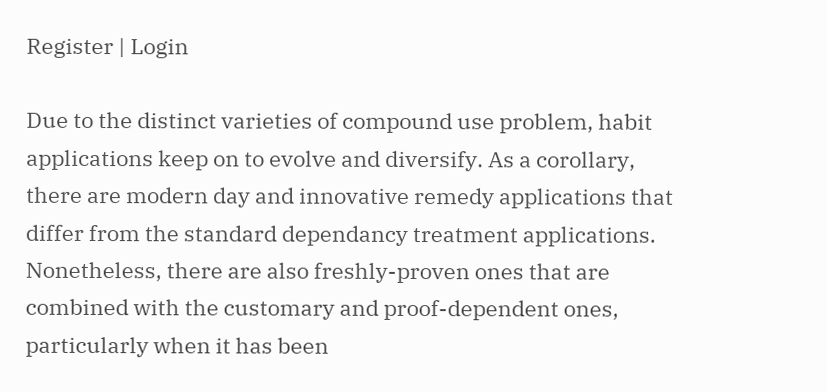Register | Login

Due to the distinct varieties of compound use problem, habit applications keep on to evolve and diversify. As a corollary, there are modern day and innovative remedy applications that differ from the standard dependancy treatment applications. Nonetheless, there are also freshly-proven ones that are combined with the customary and proof-dependent ones, particularly when it has been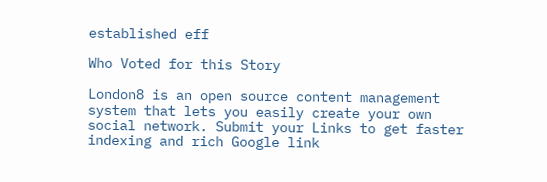established eff

Who Voted for this Story

London8 is an open source content management system that lets you easily create your own social network. Submit your Links to get faster indexing and rich Google link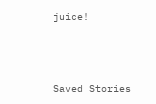juice!



Saved Stories